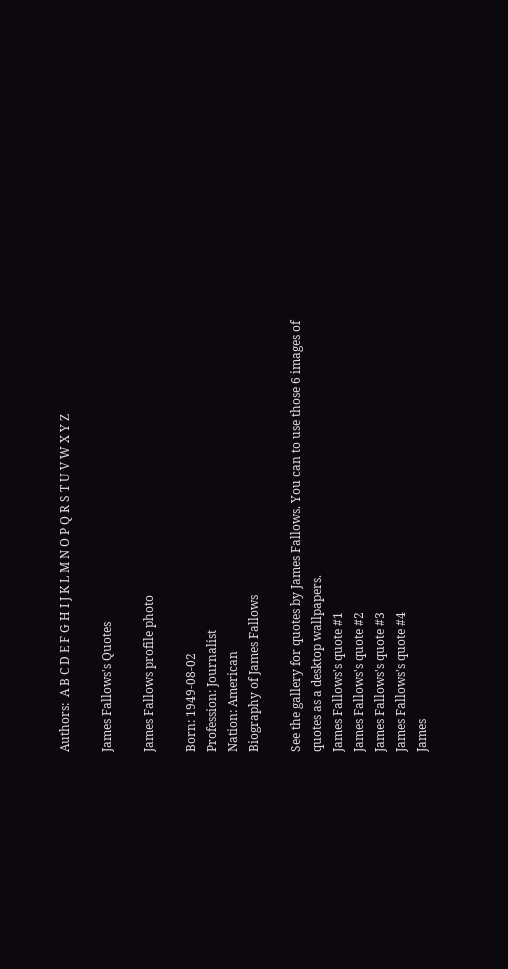Authors:  A B C D E F G H I J K L M N O P Q R S T U V W X Y Z

James Fallows's Quotes

James Fallows profile photo

Born: 1949-08-02
Profession: Journalist
Nation: American
Biography of James Fallows

See the gallery for quotes by James Fallows. You can to use those 6 images of quotes as a desktop wallpapers.
James Fallows's quote #1
James Fallows's quote #2
James Fallows's quote #3
James Fallows's quote #4
James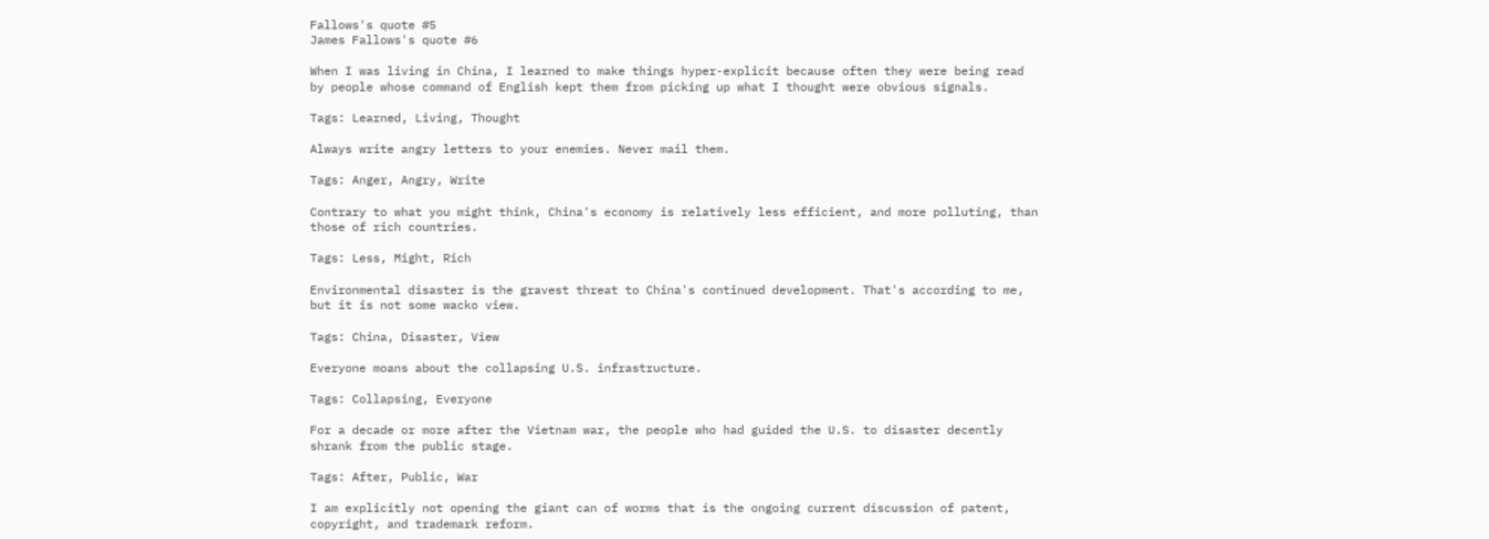Fallows's quote #5
James Fallows's quote #6

When I was living in China, I learned to make things hyper-explicit because often they were being read by people whose command of English kept them from picking up what I thought were obvious signals.

Tags: Learned, Living, Thought

Always write angry letters to your enemies. Never mail them.

Tags: Anger, Angry, Write

Contrary to what you might think, China's economy is relatively less efficient, and more polluting, than those of rich countries.

Tags: Less, Might, Rich

Environmental disaster is the gravest threat to China's continued development. That's according to me, but it is not some wacko view.

Tags: China, Disaster, View

Everyone moans about the collapsing U.S. infrastructure.

Tags: Collapsing, Everyone

For a decade or more after the Vietnam war, the people who had guided the U.S. to disaster decently shrank from the public stage.

Tags: After, Public, War

I am explicitly not opening the giant can of worms that is the ongoing current discussion of patent, copyright, and trademark reform.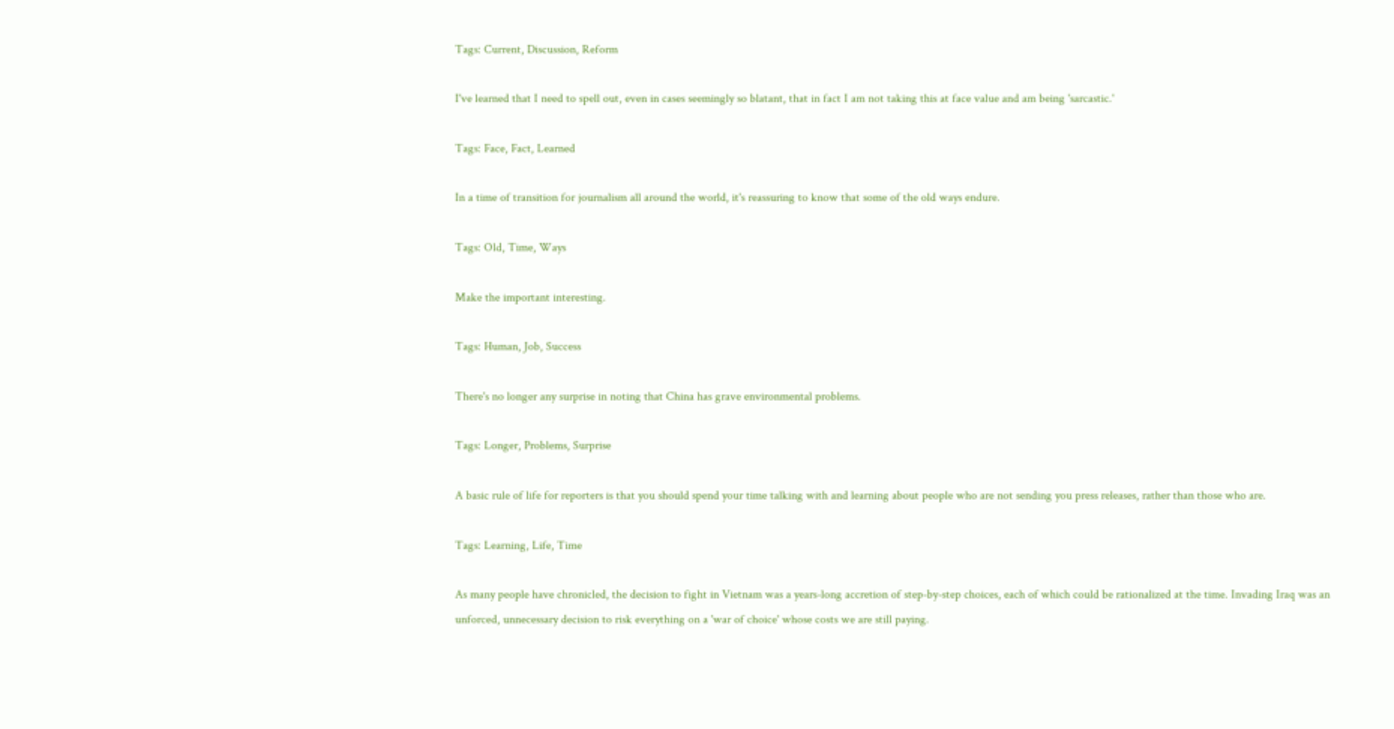Tags: Current, Discussion, Reform

I've learned that I need to spell out, even in cases seemingly so blatant, that in fact I am not taking this at face value and am being 'sarcastic.'

Tags: Face, Fact, Learned

In a time of transition for journalism all around the world, it's reassuring to know that some of the old ways endure.

Tags: Old, Time, Ways

Make the important interesting.

Tags: Human, Job, Success

There's no longer any surprise in noting that China has grave environmental problems.

Tags: Longer, Problems, Surprise

A basic rule of life for reporters is that you should spend your time talking with and learning about people who are not sending you press releases, rather than those who are.

Tags: Learning, Life, Time

As many people have chronicled, the decision to fight in Vietnam was a years-long accretion of step-by-step choices, each of which could be rationalized at the time. Invading Iraq was an unforced, unnecessary decision to risk everything on a 'war of choice' whose costs we are still paying.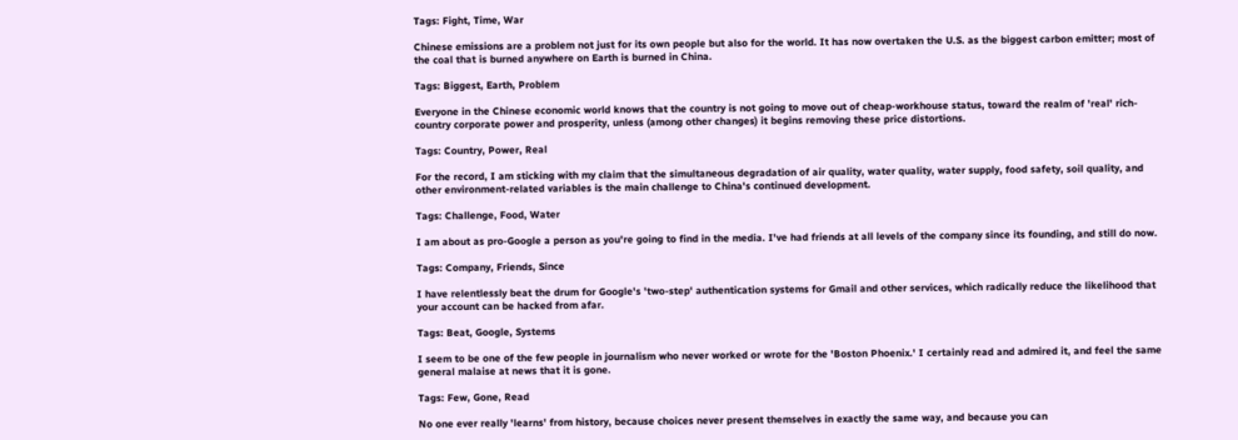Tags: Fight, Time, War

Chinese emissions are a problem not just for its own people but also for the world. It has now overtaken the U.S. as the biggest carbon emitter; most of the coal that is burned anywhere on Earth is burned in China.

Tags: Biggest, Earth, Problem

Everyone in the Chinese economic world knows that the country is not going to move out of cheap-workhouse status, toward the realm of 'real' rich-country corporate power and prosperity, unless (among other changes) it begins removing these price distortions.

Tags: Country, Power, Real

For the record, I am sticking with my claim that the simultaneous degradation of air quality, water quality, water supply, food safety, soil quality, and other environment-related variables is the main challenge to China's continued development.

Tags: Challenge, Food, Water

I am about as pro-Google a person as you're going to find in the media. I've had friends at all levels of the company since its founding, and still do now.

Tags: Company, Friends, Since

I have relentlessly beat the drum for Google's 'two-step' authentication systems for Gmail and other services, which radically reduce the likelihood that your account can be hacked from afar.

Tags: Beat, Google, Systems

I seem to be one of the few people in journalism who never worked or wrote for the 'Boston Phoenix.' I certainly read and admired it, and feel the same general malaise at news that it is gone.

Tags: Few, Gone, Read

No one ever really 'learns' from history, because choices never present themselves in exactly the same way, and because you can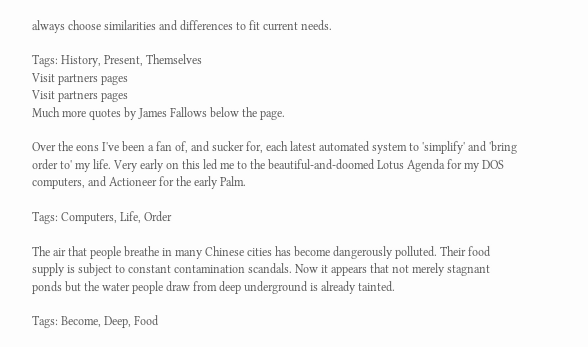always choose similarities and differences to fit current needs.

Tags: History, Present, Themselves
Visit partners pages
Visit partners pages
Much more quotes by James Fallows below the page.

Over the eons I've been a fan of, and sucker for, each latest automated system to 'simplify' and 'bring order to' my life. Very early on this led me to the beautiful-and-doomed Lotus Agenda for my DOS computers, and Actioneer for the early Palm.

Tags: Computers, Life, Order

The air that people breathe in many Chinese cities has become dangerously polluted. Their food supply is subject to constant contamination scandals. Now it appears that not merely stagnant ponds but the water people draw from deep underground is already tainted.

Tags: Become, Deep, Food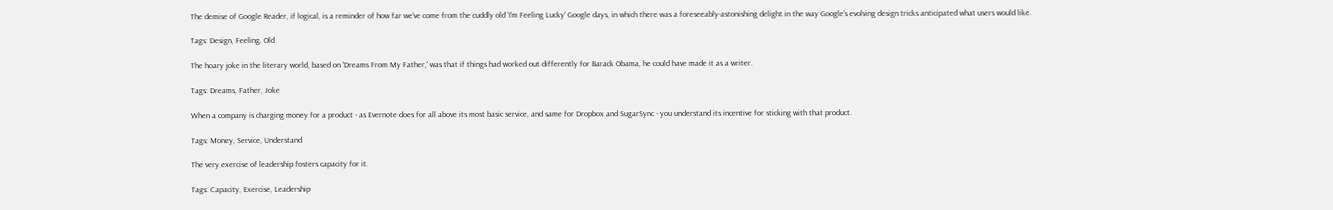The demise of Google Reader, if logical, is a reminder of how far we've come from the cuddly old 'I'm Feeling Lucky' Google days, in which there was a foreseeably-astonishing delight in the way Google's evolving design tricks anticipated what users would like.

Tags: Design, Feeling, Old

The hoary joke in the literary world, based on 'Dreams From My Father,' was that if things had worked out differently for Barack Obama, he could have made it as a writer.

Tags: Dreams, Father, Joke

When a company is charging money for a product - as Evernote does for all above its most basic service, and same for Dropbox and SugarSync - you understand its incentive for sticking with that product.

Tags: Money, Service, Understand

The very exercise of leadership fosters capacity for it.

Tags: Capacity, Exercise, Leadership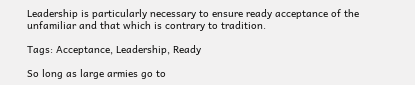Leadership is particularly necessary to ensure ready acceptance of the unfamiliar and that which is contrary to tradition.

Tags: Acceptance, Leadership, Ready

So long as large armies go to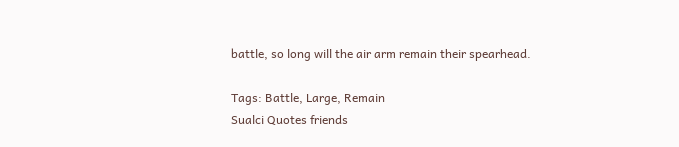battle, so long will the air arm remain their spearhead.

Tags: Battle, Large, Remain
Sualci Quotes friends